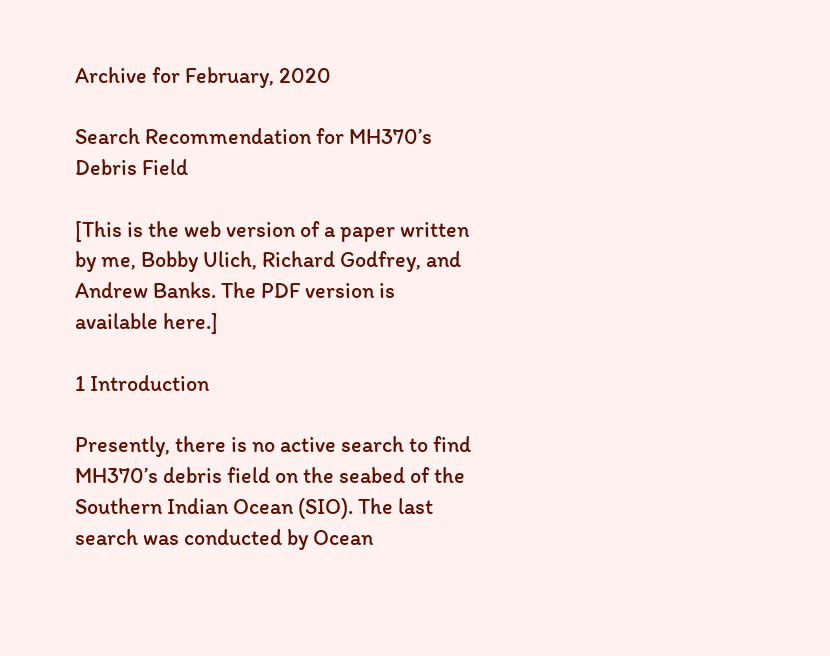Archive for February, 2020

Search Recommendation for MH370’s Debris Field

[This is the web version of a paper written by me, Bobby Ulich, Richard Godfrey, and Andrew Banks. The PDF version is available here.]

1 Introduction

Presently, there is no active search to find MH370’s debris field on the seabed of the Southern Indian Ocean (SIO). The last search was conducted by Ocean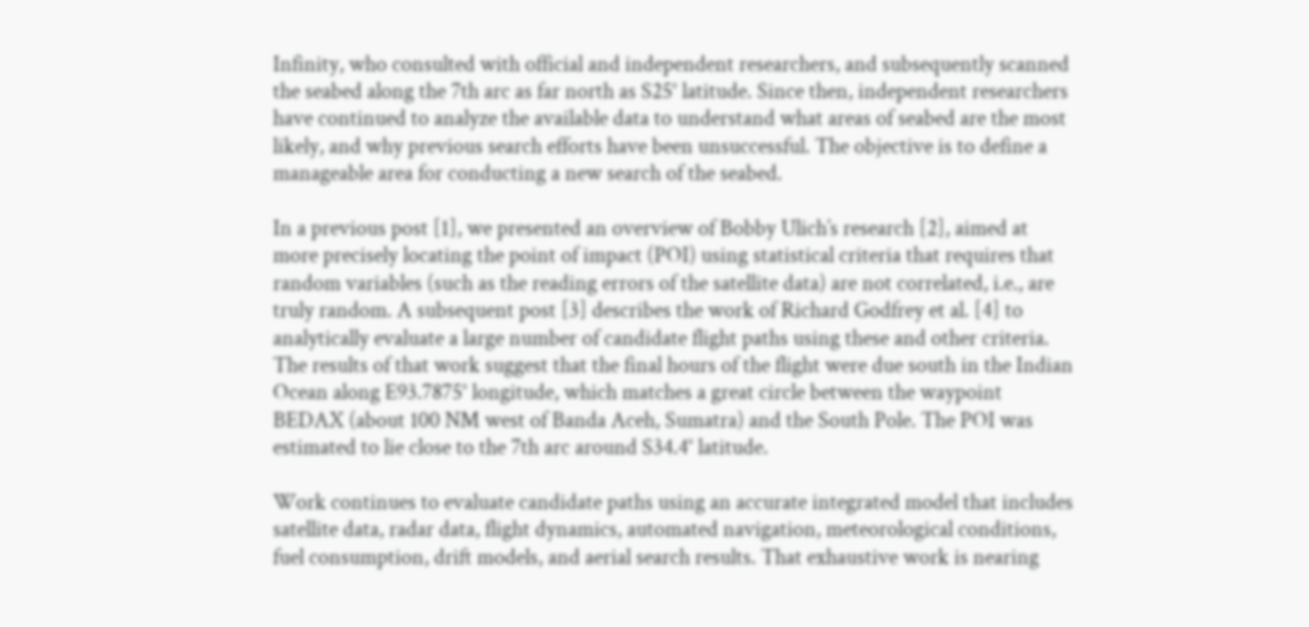Infinity, who consulted with official and independent researchers, and subsequently scanned the seabed along the 7th arc as far north as S25° latitude. Since then, independent researchers have continued to analyze the available data to understand what areas of seabed are the most likely, and why previous search efforts have been unsuccessful. The objective is to define a manageable area for conducting a new search of the seabed.

In a previous post [1], we presented an overview of Bobby Ulich’s research [2], aimed at more precisely locating the point of impact (POI) using statistical criteria that requires that random variables (such as the reading errors of the satellite data) are not correlated, i.e., are truly random. A subsequent post [3] describes the work of Richard Godfrey et al. [4] to analytically evaluate a large number of candidate flight paths using these and other criteria. The results of that work suggest that the final hours of the flight were due south in the Indian Ocean along E93.7875° longitude, which matches a great circle between the waypoint BEDAX (about 100 NM west of Banda Aceh, Sumatra) and the South Pole. The POI was estimated to lie close to the 7th arc around S34.4° latitude.

Work continues to evaluate candidate paths using an accurate integrated model that includes satellite data, radar data, flight dynamics, automated navigation, meteorological conditions, fuel consumption, drift models, and aerial search results. That exhaustive work is nearing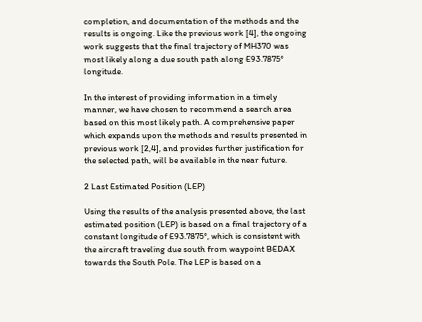completion, and documentation of the methods and the results is ongoing. Like the previous work [4], the ongoing work suggests that the final trajectory of MH370 was most likely along a due south path along E93.7875° longitude.

In the interest of providing information in a timely manner, we have chosen to recommend a search area based on this most likely path. A comprehensive paper which expands upon the methods and results presented in previous work [2,4], and provides further justification for the selected path, will be available in the near future.

2 Last Estimated Position (LEP)

Using the results of the analysis presented above, the last estimated position (LEP) is based on a final trajectory of a constant longitude of E93.7875°, which is consistent with the aircraft traveling due south from waypoint BEDAX towards the South Pole. The LEP is based on a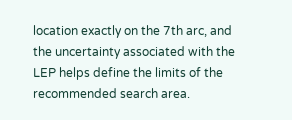location exactly on the 7th arc, and the uncertainty associated with the LEP helps define the limits of the recommended search area.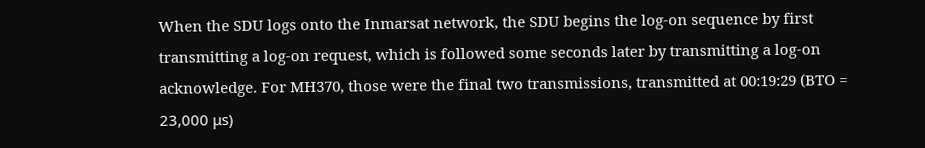When the SDU logs onto the Inmarsat network, the SDU begins the log-on sequence by first transmitting a log-on request, which is followed some seconds later by transmitting a log-on acknowledge. For MH370, those were the final two transmissions, transmitted at 00:19:29 (BTO = 23,000 μs)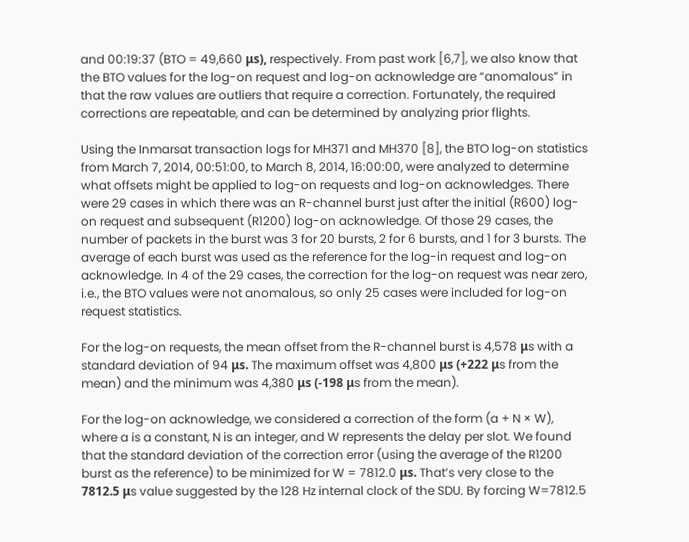and 00:19:37 (BTO = 49,660 μs), respectively. From past work [6,7], we also know that the BTO values for the log-on request and log-on acknowledge are “anomalous” in that the raw values are outliers that require a correction. Fortunately, the required corrections are repeatable, and can be determined by analyzing prior flights.

Using the Inmarsat transaction logs for MH371 and MH370 [8], the BTO log-on statistics from March 7, 2014, 00:51:00, to March 8, 2014, 16:00:00, were analyzed to determine what offsets might be applied to log-on requests and log-on acknowledges. There were 29 cases in which there was an R-channel burst just after the initial (R600) log-on request and subsequent (R1200) log-on acknowledge. Of those 29 cases, the number of packets in the burst was 3 for 20 bursts, 2 for 6 bursts, and 1 for 3 bursts. The average of each burst was used as the reference for the log-in request and log-on acknowledge. In 4 of the 29 cases, the correction for the log-on request was near zero, i.e., the BTO values were not anomalous, so only 25 cases were included for log-on request statistics.

For the log-on requests, the mean offset from the R-channel burst is 4,578 μs with a standard deviation of 94 μs. The maximum offset was 4,800 μs (+222 μs from the mean) and the minimum was 4,380 μs (-198 μs from the mean).

For the log-on acknowledge, we considered a correction of the form (a + N × W), where a is a constant, N is an integer, and W represents the delay per slot. We found that the standard deviation of the correction error (using the average of the R1200 burst as the reference) to be minimized for W = 7812.0 μs. That’s very close to the 7812.5 μs value suggested by the 128 Hz internal clock of the SDU. By forcing W=7812.5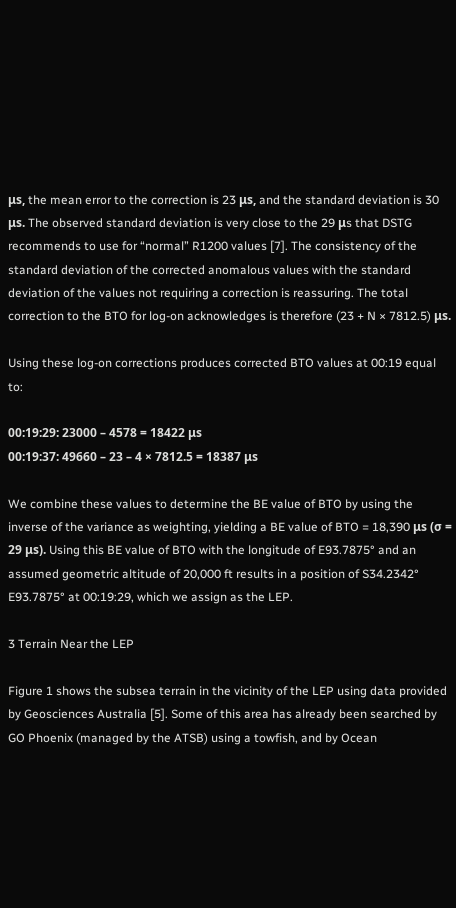μs, the mean error to the correction is 23 μs, and the standard deviation is 30 μs. The observed standard deviation is very close to the 29 μs that DSTG recommends to use for “normal” R1200 values [7]. The consistency of the standard deviation of the corrected anomalous values with the standard deviation of the values not requiring a correction is reassuring. The total correction to the BTO for log-on acknowledges is therefore (23 + N × 7812.5) μs.

Using these log-on corrections produces corrected BTO values at 00:19 equal to:

00:19:29: 23000 – 4578 = 18422 μs
00:19:37: 49660 – 23 – 4 × 7812.5 = 18387 μs

We combine these values to determine the BE value of BTO by using the inverse of the variance as weighting, yielding a BE value of BTO = 18,390 μs (σ = 29 μs). Using this BE value of BTO with the longitude of E93.7875° and an assumed geometric altitude of 20,000 ft results in a position of S34.2342° E93.7875° at 00:19:29, which we assign as the LEP.

3 Terrain Near the LEP

Figure 1 shows the subsea terrain in the vicinity of the LEP using data provided by Geosciences Australia [5]. Some of this area has already been searched by GO Phoenix (managed by the ATSB) using a towfish, and by Ocean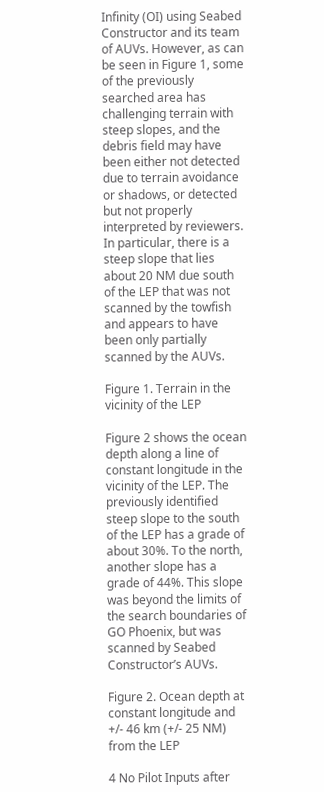Infinity (OI) using Seabed Constructor and its team of AUVs. However, as can be seen in Figure 1, some of the previously searched area has challenging terrain with steep slopes, and the debris field may have been either not detected due to terrain avoidance or shadows, or detected but not properly interpreted by reviewers. In particular, there is a steep slope that lies about 20 NM due south of the LEP that was not scanned by the towfish and appears to have been only partially scanned by the AUVs.

Figure 1. Terrain in the vicinity of the LEP

Figure 2 shows the ocean depth along a line of constant longitude in the vicinity of the LEP. The previously identified steep slope to the south of the LEP has a grade of about 30%. To the north, another slope has a grade of 44%. This slope was beyond the limits of the search boundaries of GO Phoenix, but was scanned by Seabed Constructor’s AUVs.

Figure 2. Ocean depth at constant longitude and +/- 46 km (+/- 25 NM) from the LEP

4 No Pilot Inputs after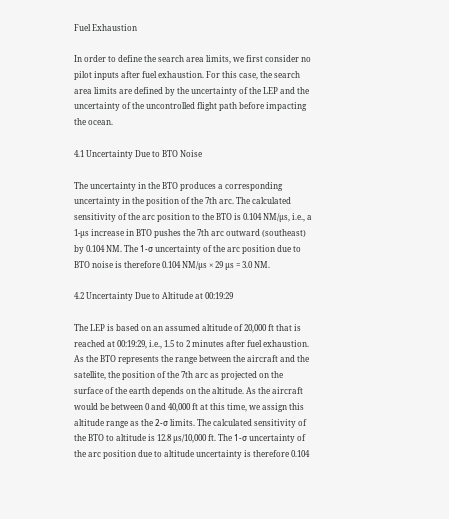Fuel Exhaustion

In order to define the search area limits, we first consider no pilot inputs after fuel exhaustion. For this case, the search area limits are defined by the uncertainty of the LEP and the uncertainty of the uncontrolled flight path before impacting the ocean.

4.1 Uncertainty Due to BTO Noise

The uncertainty in the BTO produces a corresponding uncertainty in the position of the 7th arc. The calculated sensitivity of the arc position to the BTO is 0.104 NM/µs, i.e., a 1-µs increase in BTO pushes the 7th arc outward (southeast) by 0.104 NM. The 1-σ uncertainty of the arc position due to BTO noise is therefore 0.104 NM/µs × 29 µs = 3.0 NM.

4.2 Uncertainty Due to Altitude at 00:19:29

The LEP is based on an assumed altitude of 20,000 ft that is reached at 00:19:29, i.e., 1.5 to 2 minutes after fuel exhaustion. As the BTO represents the range between the aircraft and the satellite, the position of the 7th arc as projected on the surface of the earth depends on the altitude. As the aircraft would be between 0 and 40,000 ft at this time, we assign this altitude range as the 2-σ limits. The calculated sensitivity of the BTO to altitude is 12.8 µs/10,000 ft. The 1-σ uncertainty of the arc position due to altitude uncertainty is therefore 0.104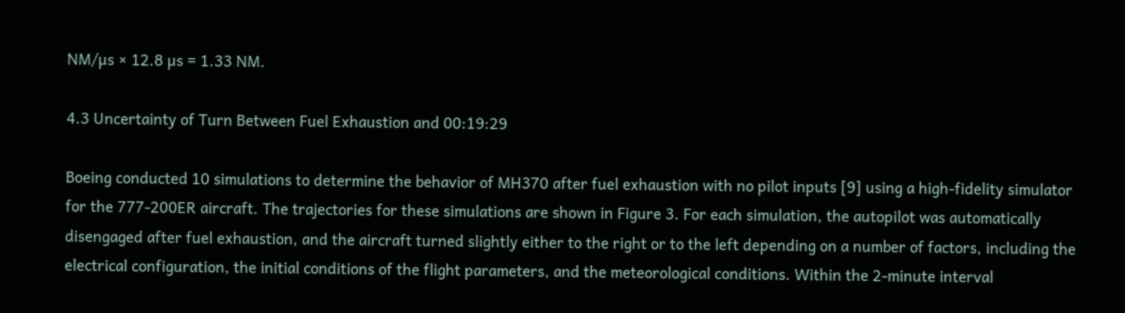NM/µs × 12.8 µs = 1.33 NM.

4.3 Uncertainty of Turn Between Fuel Exhaustion and 00:19:29

Boeing conducted 10 simulations to determine the behavior of MH370 after fuel exhaustion with no pilot inputs [9] using a high-fidelity simulator for the 777-200ER aircraft. The trajectories for these simulations are shown in Figure 3. For each simulation, the autopilot was automatically disengaged after fuel exhaustion, and the aircraft turned slightly either to the right or to the left depending on a number of factors, including the electrical configuration, the initial conditions of the flight parameters, and the meteorological conditions. Within the 2-minute interval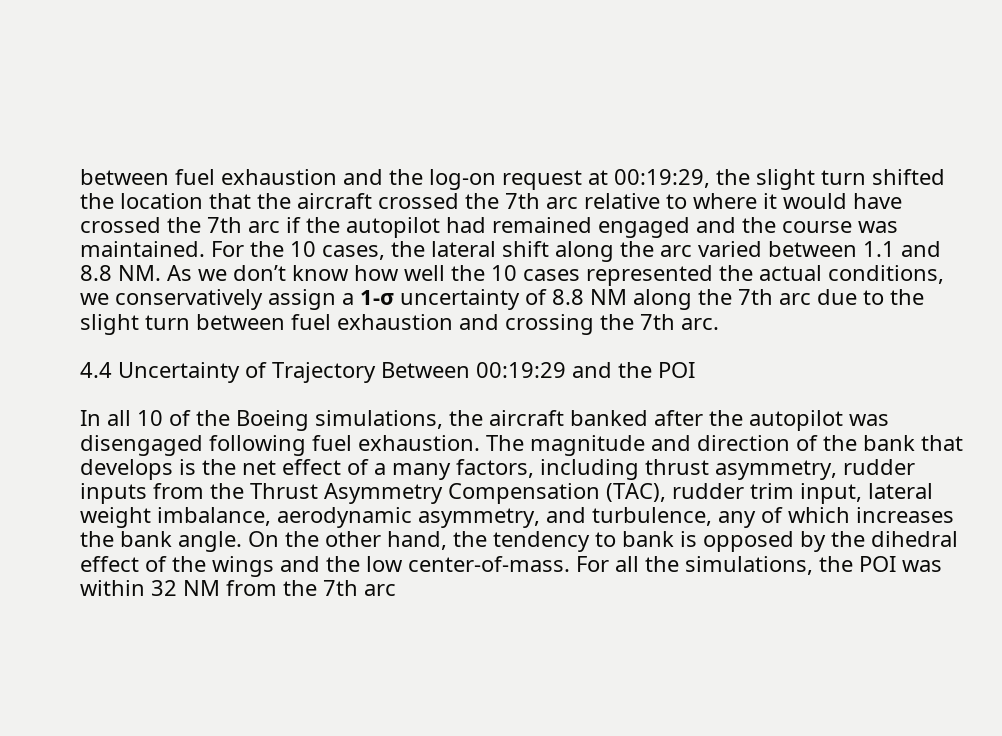between fuel exhaustion and the log-on request at 00:19:29, the slight turn shifted the location that the aircraft crossed the 7th arc relative to where it would have crossed the 7th arc if the autopilot had remained engaged and the course was maintained. For the 10 cases, the lateral shift along the arc varied between 1.1 and 8.8 NM. As we don’t know how well the 10 cases represented the actual conditions, we conservatively assign a 1-σ uncertainty of 8.8 NM along the 7th arc due to the slight turn between fuel exhaustion and crossing the 7th arc.

4.4 Uncertainty of Trajectory Between 00:19:29 and the POI

In all 10 of the Boeing simulations, the aircraft banked after the autopilot was disengaged following fuel exhaustion. The magnitude and direction of the bank that develops is the net effect of a many factors, including thrust asymmetry, rudder inputs from the Thrust Asymmetry Compensation (TAC), rudder trim input, lateral weight imbalance, aerodynamic asymmetry, and turbulence, any of which increases the bank angle. On the other hand, the tendency to bank is opposed by the dihedral effect of the wings and the low center-of-mass. For all the simulations, the POI was within 32 NM from the 7th arc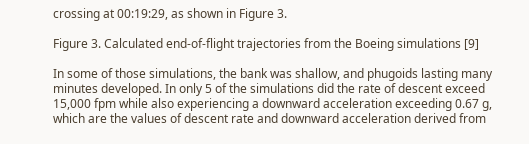crossing at 00:19:29, as shown in Figure 3.

Figure 3. Calculated end-of-flight trajectories from the Boeing simulations [9]

In some of those simulations, the bank was shallow, and phugoids lasting many minutes developed. In only 5 of the simulations did the rate of descent exceed 15,000 fpm while also experiencing a downward acceleration exceeding 0.67 g, which are the values of descent rate and downward acceleration derived from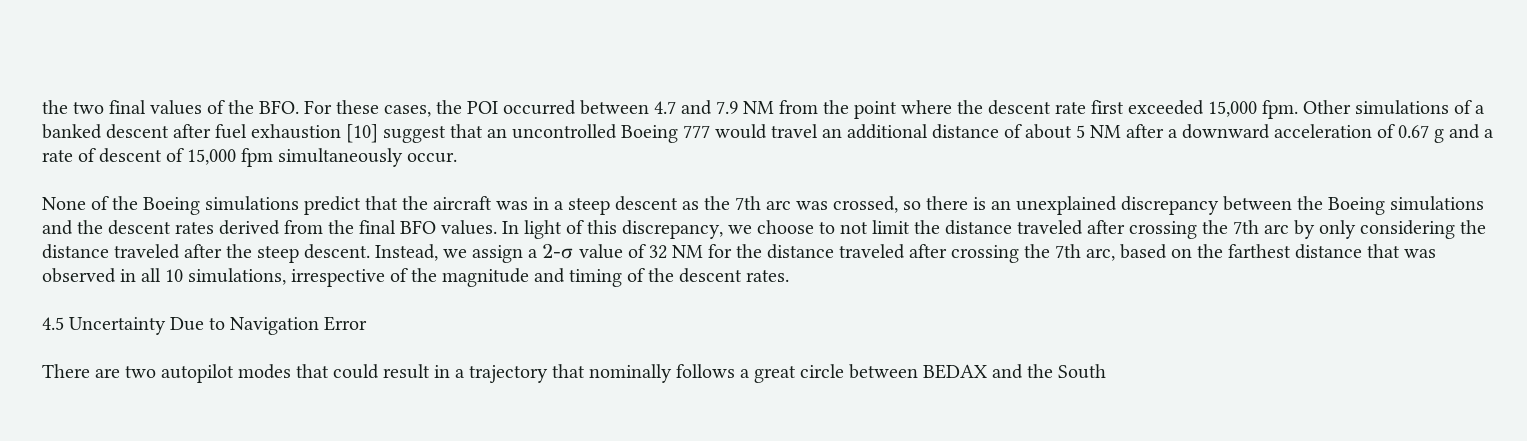the two final values of the BFO. For these cases, the POI occurred between 4.7 and 7.9 NM from the point where the descent rate first exceeded 15,000 fpm. Other simulations of a banked descent after fuel exhaustion [10] suggest that an uncontrolled Boeing 777 would travel an additional distance of about 5 NM after a downward acceleration of 0.67 g and a rate of descent of 15,000 fpm simultaneously occur.

None of the Boeing simulations predict that the aircraft was in a steep descent as the 7th arc was crossed, so there is an unexplained discrepancy between the Boeing simulations and the descent rates derived from the final BFO values. In light of this discrepancy, we choose to not limit the distance traveled after crossing the 7th arc by only considering the distance traveled after the steep descent. Instead, we assign a 2-σ value of 32 NM for the distance traveled after crossing the 7th arc, based on the farthest distance that was observed in all 10 simulations, irrespective of the magnitude and timing of the descent rates.

4.5 Uncertainty Due to Navigation Error

There are two autopilot modes that could result in a trajectory that nominally follows a great circle between BEDAX and the South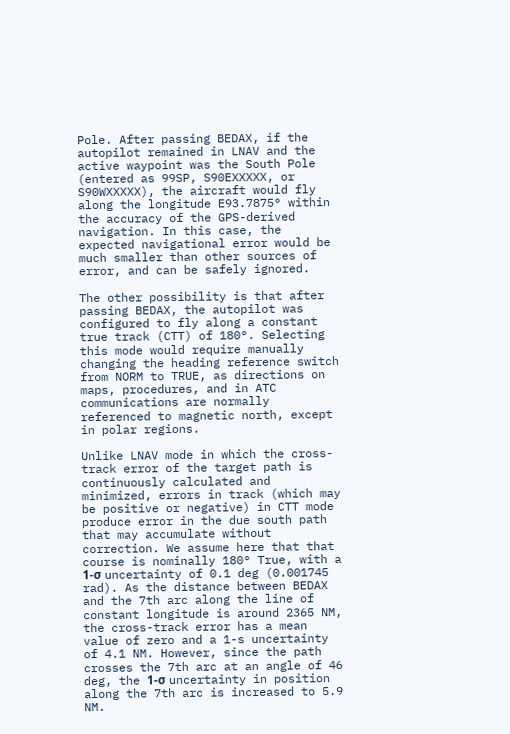Pole. After passing BEDAX, if the autopilot remained in LNAV and the active waypoint was the South Pole (entered as 99SP, S90EXXXXX, or S90WXXXXX), the aircraft would fly along the longitude E93.7875° within the accuracy of the GPS-derived navigation. In this case, the expected navigational error would be much smaller than other sources of error, and can be safely ignored.

The other possibility is that after passing BEDAX, the autopilot was configured to fly along a constant true track (CTT) of 180°. Selecting this mode would require manually changing the heading reference switch from NORM to TRUE, as directions on maps, procedures, and in ATC communications are normally referenced to magnetic north, except in polar regions.

Unlike LNAV mode in which the cross-track error of the target path is continuously calculated and minimized, errors in track (which may be positive or negative) in CTT mode produce error in the due south path that may accumulate without correction. We assume here that that course is nominally 180° True, with a 1-σ uncertainty of 0.1 deg (0.001745 rad). As the distance between BEDAX and the 7th arc along the line of constant longitude is around 2365 NM, the cross-track error has a mean value of zero and a 1-s uncertainty of 4.1 NM. However, since the path crosses the 7th arc at an angle of 46 deg, the 1-σ uncertainty in position along the 7th arc is increased to 5.9 NM.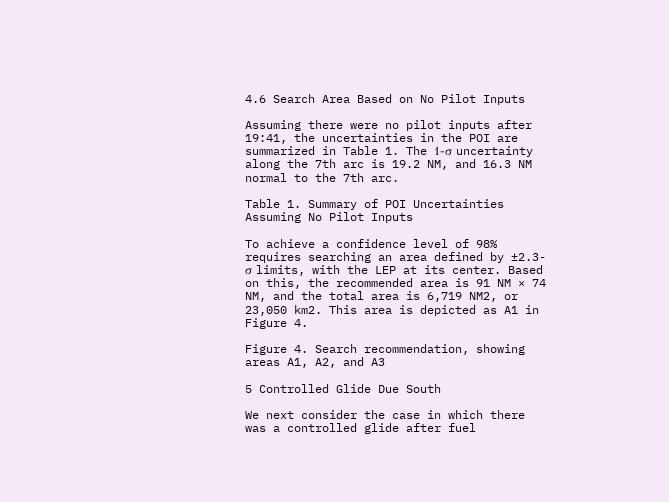4.6 Search Area Based on No Pilot Inputs

Assuming there were no pilot inputs after 19:41, the uncertainties in the POI are summarized in Table 1. The 1-σ uncertainty along the 7th arc is 19.2 NM, and 16.3 NM normal to the 7th arc.

Table 1. Summary of POI Uncertainties Assuming No Pilot Inputs

To achieve a confidence level of 98% requires searching an area defined by ±2.3-σ limits, with the LEP at its center. Based on this, the recommended area is 91 NM × 74 NM, and the total area is 6,719 NM2, or 23,050 km2. This area is depicted as A1 in Figure 4.

Figure 4. Search recommendation, showing areas A1, A2, and A3

5 Controlled Glide Due South

We next consider the case in which there was a controlled glide after fuel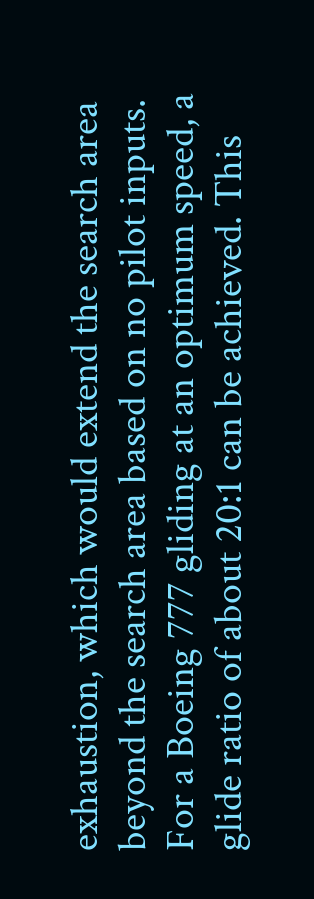exhaustion, which would extend the search area beyond the search area based on no pilot inputs. For a Boeing 777 gliding at an optimum speed, a glide ratio of about 20:1 can be achieved. This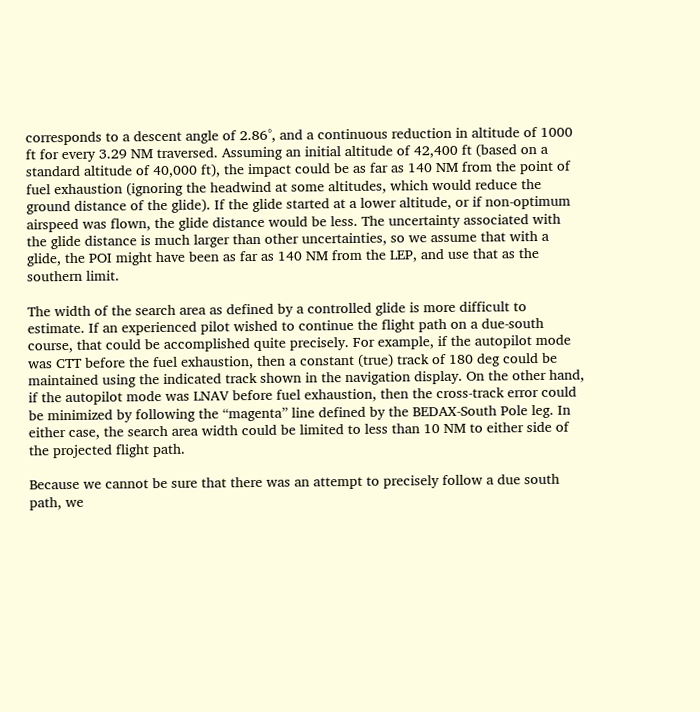corresponds to a descent angle of 2.86°, and a continuous reduction in altitude of 1000 ft for every 3.29 NM traversed. Assuming an initial altitude of 42,400 ft (based on a standard altitude of 40,000 ft), the impact could be as far as 140 NM from the point of fuel exhaustion (ignoring the headwind at some altitudes, which would reduce the ground distance of the glide). If the glide started at a lower altitude, or if non-optimum airspeed was flown, the glide distance would be less. The uncertainty associated with the glide distance is much larger than other uncertainties, so we assume that with a glide, the POI might have been as far as 140 NM from the LEP, and use that as the southern limit.

The width of the search area as defined by a controlled glide is more difficult to estimate. If an experienced pilot wished to continue the flight path on a due-south course, that could be accomplished quite precisely. For example, if the autopilot mode was CTT before the fuel exhaustion, then a constant (true) track of 180 deg could be maintained using the indicated track shown in the navigation display. On the other hand, if the autopilot mode was LNAV before fuel exhaustion, then the cross-track error could be minimized by following the “magenta” line defined by the BEDAX-South Pole leg. In either case, the search area width could be limited to less than 10 NM to either side of the projected flight path.

Because we cannot be sure that there was an attempt to precisely follow a due south path, we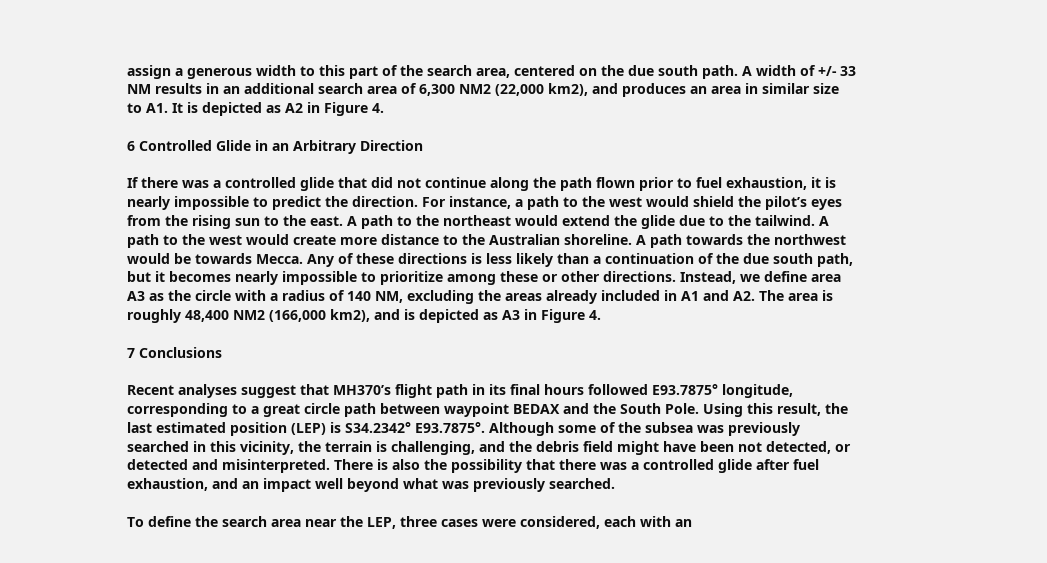assign a generous width to this part of the search area, centered on the due south path. A width of +/- 33 NM results in an additional search area of 6,300 NM2 (22,000 km2), and produces an area in similar size to A1. It is depicted as A2 in Figure 4.

6 Controlled Glide in an Arbitrary Direction

If there was a controlled glide that did not continue along the path flown prior to fuel exhaustion, it is nearly impossible to predict the direction. For instance, a path to the west would shield the pilot’s eyes from the rising sun to the east. A path to the northeast would extend the glide due to the tailwind. A path to the west would create more distance to the Australian shoreline. A path towards the northwest would be towards Mecca. Any of these directions is less likely than a continuation of the due south path, but it becomes nearly impossible to prioritize among these or other directions. Instead, we define area A3 as the circle with a radius of 140 NM, excluding the areas already included in A1 and A2. The area is roughly 48,400 NM2 (166,000 km2), and is depicted as A3 in Figure 4.

7 Conclusions

Recent analyses suggest that MH370’s flight path in its final hours followed E93.7875° longitude, corresponding to a great circle path between waypoint BEDAX and the South Pole. Using this result, the last estimated position (LEP) is S34.2342° E93.7875°. Although some of the subsea was previously searched in this vicinity, the terrain is challenging, and the debris field might have been not detected, or detected and misinterpreted. There is also the possibility that there was a controlled glide after fuel exhaustion, and an impact well beyond what was previously searched.

To define the search area near the LEP, three cases were considered, each with an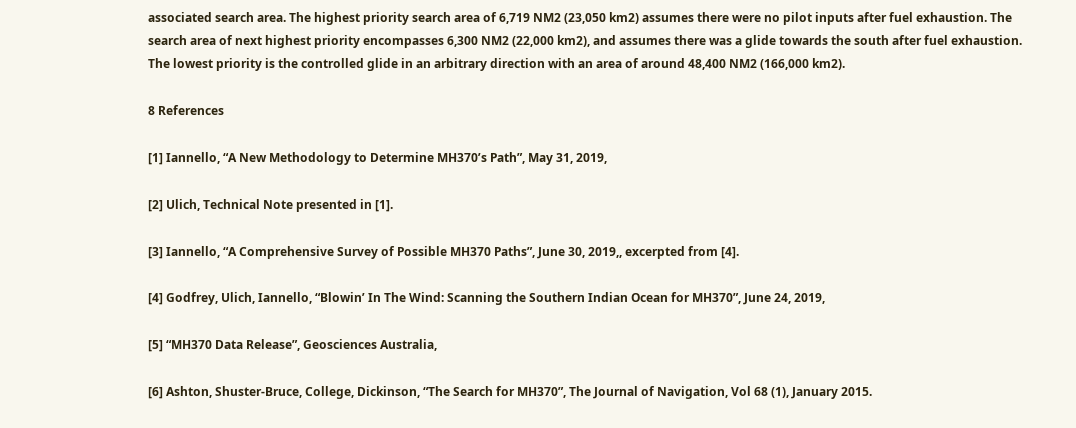associated search area. The highest priority search area of 6,719 NM2 (23,050 km2) assumes there were no pilot inputs after fuel exhaustion. The search area of next highest priority encompasses 6,300 NM2 (22,000 km2), and assumes there was a glide towards the south after fuel exhaustion. The lowest priority is the controlled glide in an arbitrary direction with an area of around 48,400 NM2 (166,000 km2).

8 References

[1] Iannello, “A New Methodology to Determine MH370’s Path”, May 31, 2019,

[2] Ulich, Technical Note presented in [1].

[3] Iannello, “A Comprehensive Survey of Possible MH370 Paths”, June 30, 2019,, excerpted from [4].

[4] Godfrey, Ulich, Iannello, “Blowin’ In The Wind: Scanning the Southern Indian Ocean for MH370”, June 24, 2019,

[5] “MH370 Data Release”, Geosciences Australia,

[6] Ashton, Shuster-Bruce, College, Dickinson, “The Search for MH370”, The Journal of Navigation, Vol 68 (1), January 2015.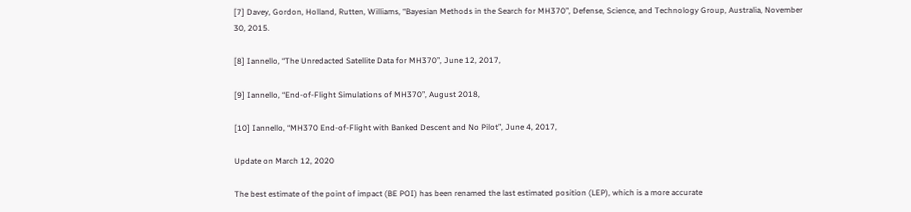[7] Davey, Gordon, Holland, Rutten, Williams, “Bayesian Methods in the Search for MH370”, Defense, Science, and Technology Group, Australia, November 30, 2015.

[8] Iannello, “The Unredacted Satellite Data for MH370”, June 12, 2017,

[9] Iannello, “End-of-Flight Simulations of MH370”, August 2018,

[10] Iannello, “MH370 End-of-Flight with Banked Descent and No Pilot”, June 4, 2017,

Update on March 12, 2020

The best estimate of the point of impact (BE POI) has been renamed the last estimated position (LEP), which is a more accurate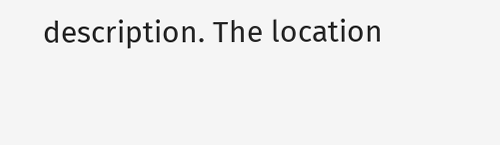description. The location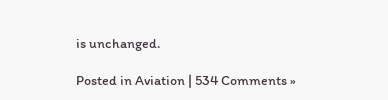is unchanged.

Posted in Aviation | 534 Comments »